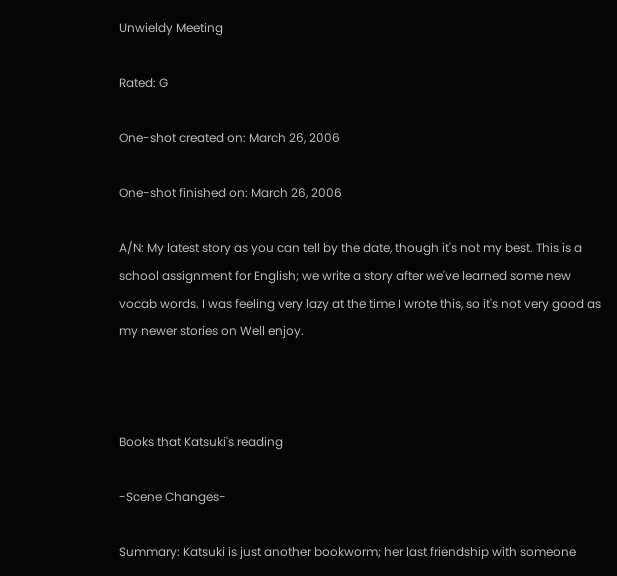Unwieldy Meeting

Rated: G

One-shot created on: March 26, 2006

One-shot finished on: March 26, 2006

A/N: My latest story as you can tell by the date, though it's not my best. This is a school assignment for English; we write a story after we've learned some new vocab words. I was feeling very lazy at the time I wrote this, so it's not very good as my newer stories on Well enjoy.



Books that Katsuki's reading

-Scene Changes-

Summary: Katsuki is just another bookworm; her last friendship with someone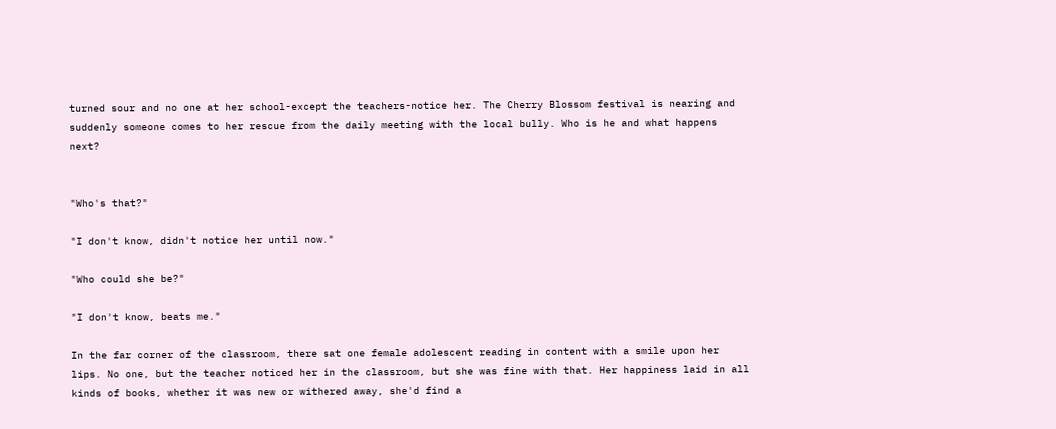turned sour and no one at her school-except the teachers-notice her. The Cherry Blossom festival is nearing and suddenly someone comes to her rescue from the daily meeting with the local bully. Who is he and what happens next?


"Who's that?"

"I don't know, didn't notice her until now."

"Who could she be?"

"I don't know, beats me."

In the far corner of the classroom, there sat one female adolescent reading in content with a smile upon her lips. No one, but the teacher noticed her in the classroom, but she was fine with that. Her happiness laid in all kinds of books, whether it was new or withered away, she'd find a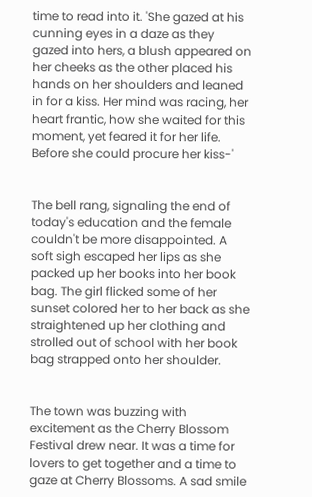time to read into it. 'She gazed at his cunning eyes in a daze as they gazed into hers, a blush appeared on her cheeks as the other placed his hands on her shoulders and leaned in for a kiss. Her mind was racing, her heart frantic, how she waited for this moment, yet feared it for her life. Before she could procure her kiss-'


The bell rang, signaling the end of today's education and the female couldn't be more disappointed. A soft sigh escaped her lips as she packed up her books into her book bag. The girl flicked some of her sunset colored her to her back as she straightened up her clothing and strolled out of school with her book bag strapped onto her shoulder.


The town was buzzing with excitement as the Cherry Blossom Festival drew near. It was a time for lovers to get together and a time to gaze at Cherry Blossoms. A sad smile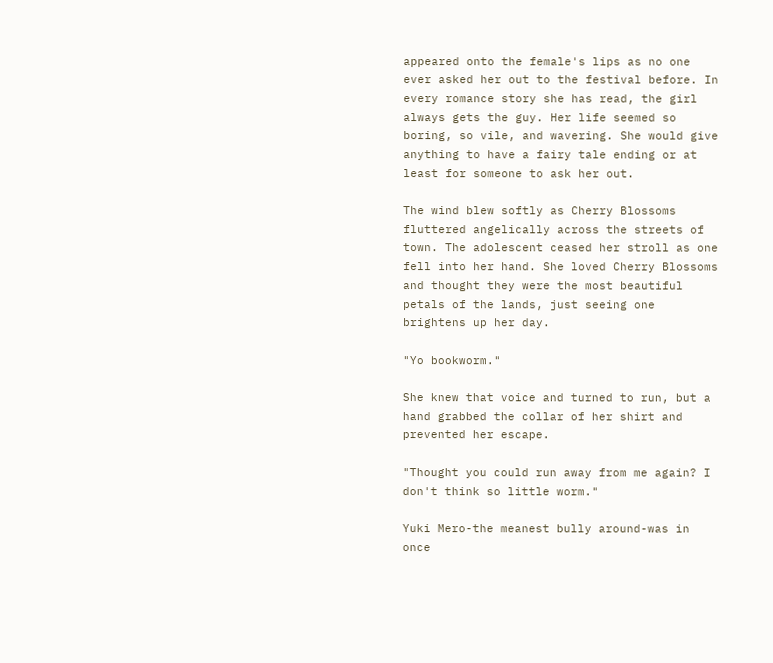appeared onto the female's lips as no one ever asked her out to the festival before. In every romance story she has read, the girl always gets the guy. Her life seemed so boring, so vile, and wavering. She would give anything to have a fairy tale ending or at least for someone to ask her out.

The wind blew softly as Cherry Blossoms fluttered angelically across the streets of town. The adolescent ceased her stroll as one fell into her hand. She loved Cherry Blossoms and thought they were the most beautiful petals of the lands, just seeing one brightens up her day.

"Yo bookworm."

She knew that voice and turned to run, but a hand grabbed the collar of her shirt and prevented her escape.

"Thought you could run away from me again? I don't think so little worm."

Yuki Mero-the meanest bully around-was in once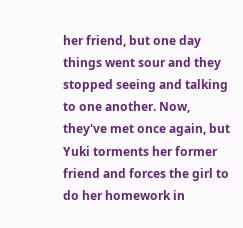her friend, but one day things went sour and they stopped seeing and talking to one another. Now, they've met once again, but Yuki torments her former friend and forces the girl to do her homework in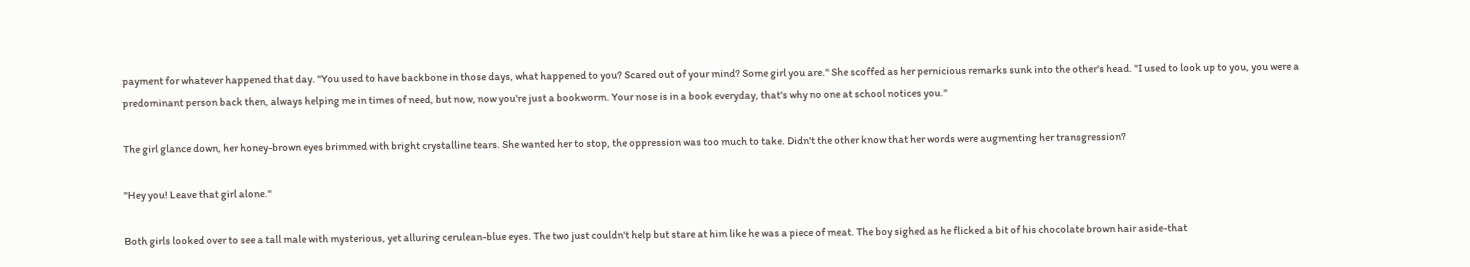payment for whatever happened that day. "You used to have backbone in those days, what happened to you? Scared out of your mind? Some girl you are." She scoffed as her pernicious remarks sunk into the other's head. "I used to look up to you, you were a predominant person back then, always helping me in times of need, but now, now you're just a bookworm. Your nose is in a book everyday, that's why no one at school notices you."

The girl glance down, her honey-brown eyes brimmed with bright crystalline tears. She wanted her to stop, the oppression was too much to take. Didn't the other know that her words were augmenting her transgression?

"Hey you! Leave that girl alone."

Both girls looked over to see a tall male with mysterious, yet alluring cerulean-blue eyes. The two just couldn't help but stare at him like he was a piece of meat. The boy sighed as he flicked a bit of his chocolate brown hair aside-that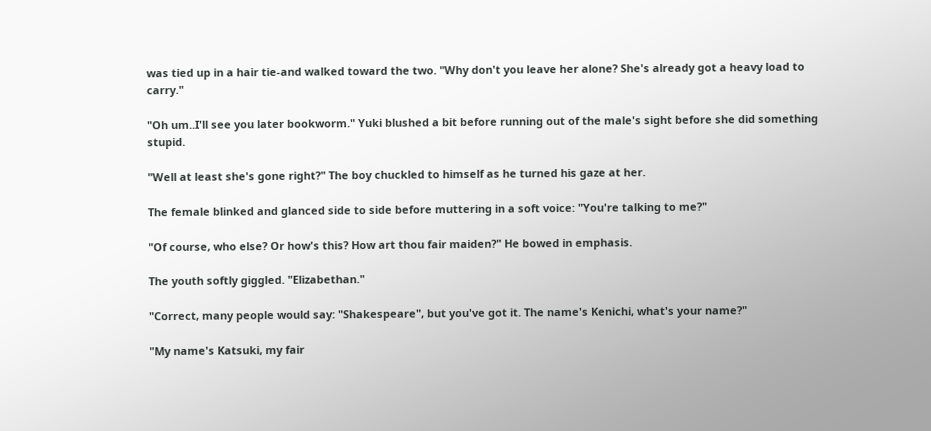was tied up in a hair tie-and walked toward the two. "Why don't you leave her alone? She's already got a heavy load to carry."

"Oh um..I'll see you later bookworm." Yuki blushed a bit before running out of the male's sight before she did something stupid.

"Well at least she's gone right?" The boy chuckled to himself as he turned his gaze at her.

The female blinked and glanced side to side before muttering in a soft voice: "You're talking to me?"

"Of course, who else? Or how's this? How art thou fair maiden?" He bowed in emphasis.

The youth softly giggled. "Elizabethan."

"Correct, many people would say: "Shakespeare", but you've got it. The name's Kenichi, what's your name?"

"My name's Katsuki, my fair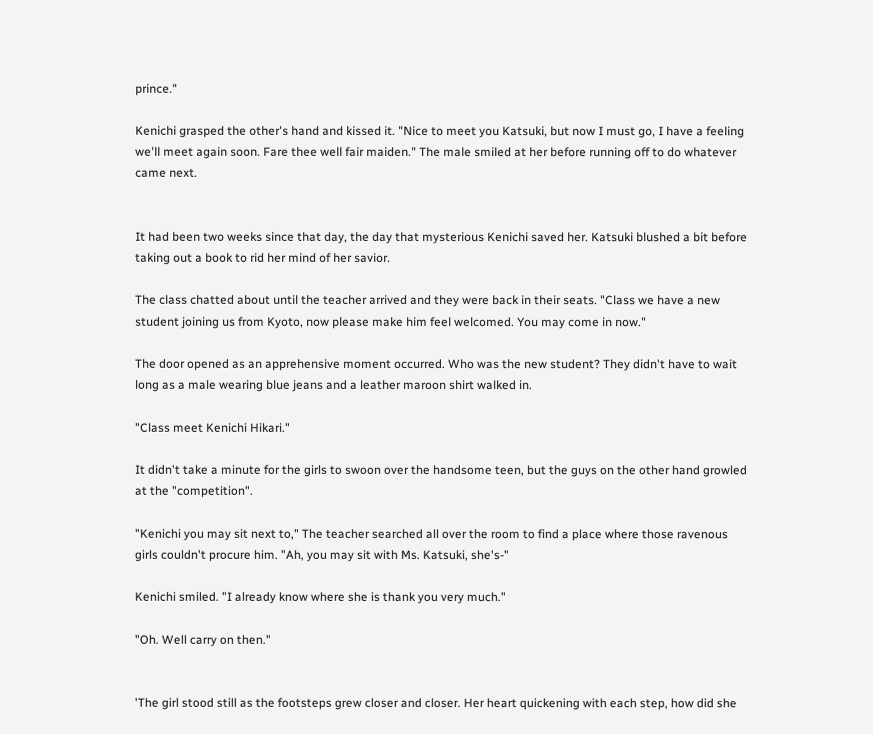prince."

Kenichi grasped the other's hand and kissed it. "Nice to meet you Katsuki, but now I must go, I have a feeling we'll meet again soon. Fare thee well fair maiden." The male smiled at her before running off to do whatever came next.


It had been two weeks since that day, the day that mysterious Kenichi saved her. Katsuki blushed a bit before taking out a book to rid her mind of her savior.

The class chatted about until the teacher arrived and they were back in their seats. "Class we have a new student joining us from Kyoto, now please make him feel welcomed. You may come in now."

The door opened as an apprehensive moment occurred. Who was the new student? They didn't have to wait long as a male wearing blue jeans and a leather maroon shirt walked in.

"Class meet Kenichi Hikari."

It didn't take a minute for the girls to swoon over the handsome teen, but the guys on the other hand growled at the "competition".

"Kenichi you may sit next to," The teacher searched all over the room to find a place where those ravenous girls couldn't procure him. "Ah, you may sit with Ms. Katsuki, she's-"

Kenichi smiled. "I already know where she is thank you very much."

"Oh. Well carry on then."


'The girl stood still as the footsteps grew closer and closer. Her heart quickening with each step, how did she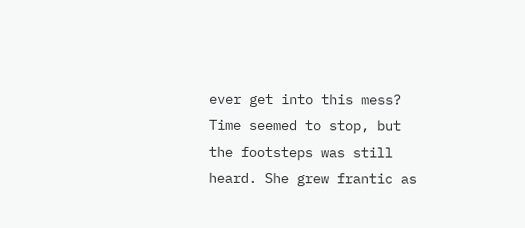ever get into this mess? Time seemed to stop, but the footsteps was still heard. She grew frantic as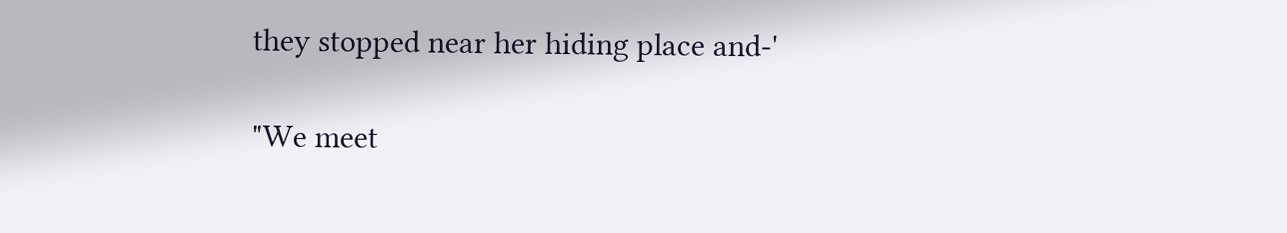they stopped near her hiding place and-'

"We meet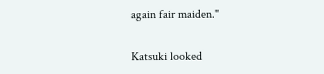again fair maiden."

Katsuki looked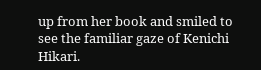up from her book and smiled to see the familiar gaze of Kenichi Hikari.